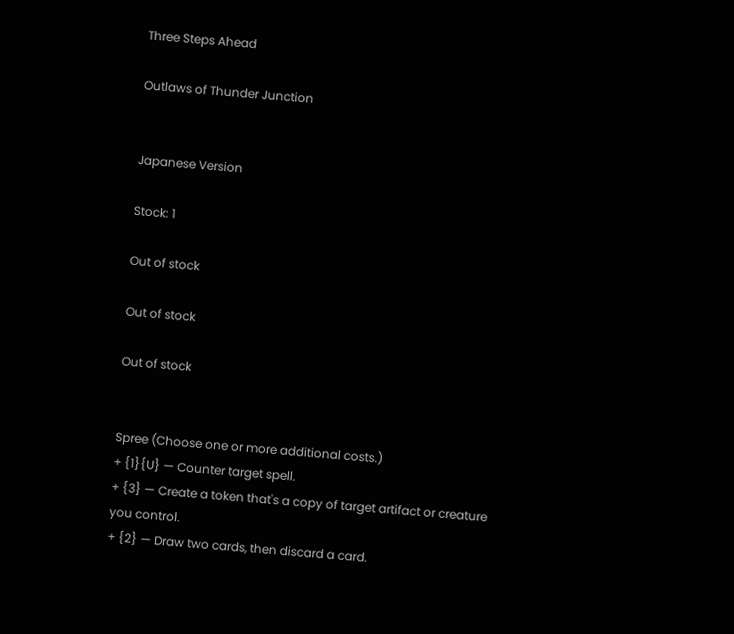Three Steps Ahead

Outlaws of Thunder Junction


Japanese Version

Stock: 1

Out of stock

Out of stock

Out of stock


Spree (Choose one or more additional costs.)
+ {1}{U} — Counter target spell.
+ {3} — Create a token that's a copy of target artifact or creature you control.
+ {2} — Draw two cards, then discard a card.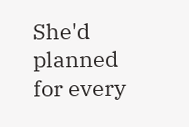She'd planned for every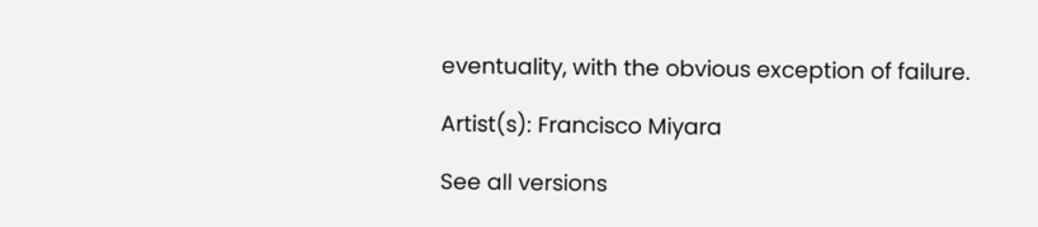eventuality, with the obvious exception of failure.

Artist(s): Francisco Miyara

See all versions